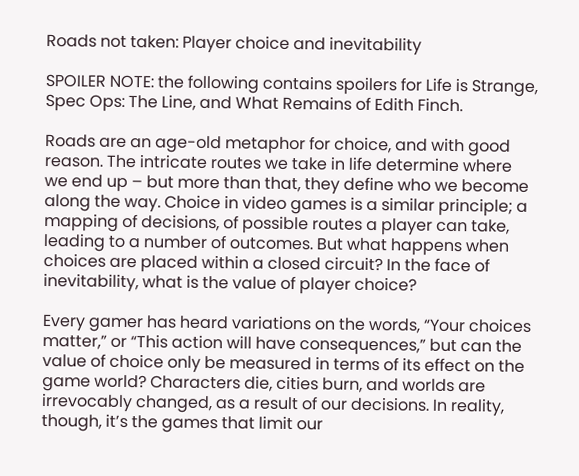Roads not taken: Player choice and inevitability

SPOILER NOTE: the following contains spoilers for Life is Strange, Spec Ops: The Line, and What Remains of Edith Finch.

Roads are an age-old metaphor for choice, and with good reason. The intricate routes we take in life determine where we end up – but more than that, they define who we become along the way. Choice in video games is a similar principle; a mapping of decisions, of possible routes a player can take, leading to a number of outcomes. But what happens when choices are placed within a closed circuit? In the face of inevitability, what is the value of player choice?

Every gamer has heard variations on the words, “Your choices matter,” or “This action will have consequences,” but can the value of choice only be measured in terms of its effect on the game world? Characters die, cities burn, and worlds are irrevocably changed, as a result of our decisions. In reality, though, it’s the games that limit our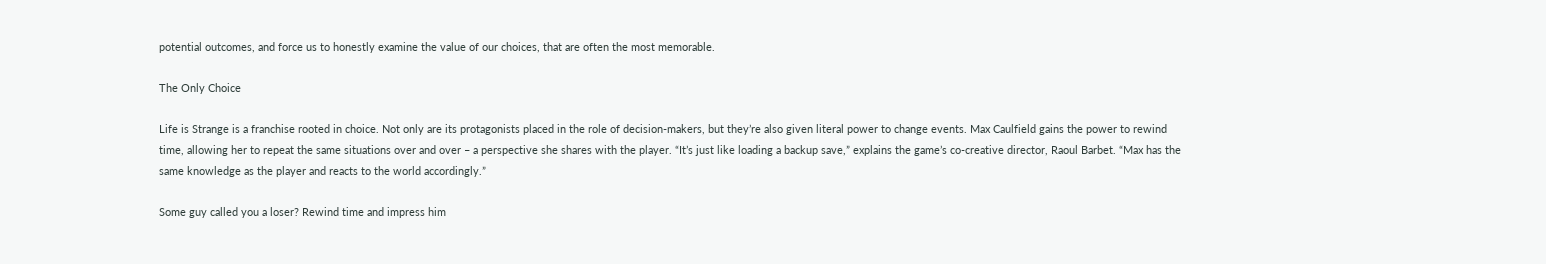potential outcomes, and force us to honestly examine the value of our choices, that are often the most memorable.

The Only Choice

Life is Strange is a franchise rooted in choice. Not only are its protagonists placed in the role of decision-makers, but they’re also given literal power to change events. Max Caulfield gains the power to rewind time, allowing her to repeat the same situations over and over – a perspective she shares with the player. “It’s just like loading a backup save,” explains the game’s co-creative director, Raoul Barbet. “Max has the same knowledge as the player and reacts to the world accordingly.”

Some guy called you a loser? Rewind time and impress him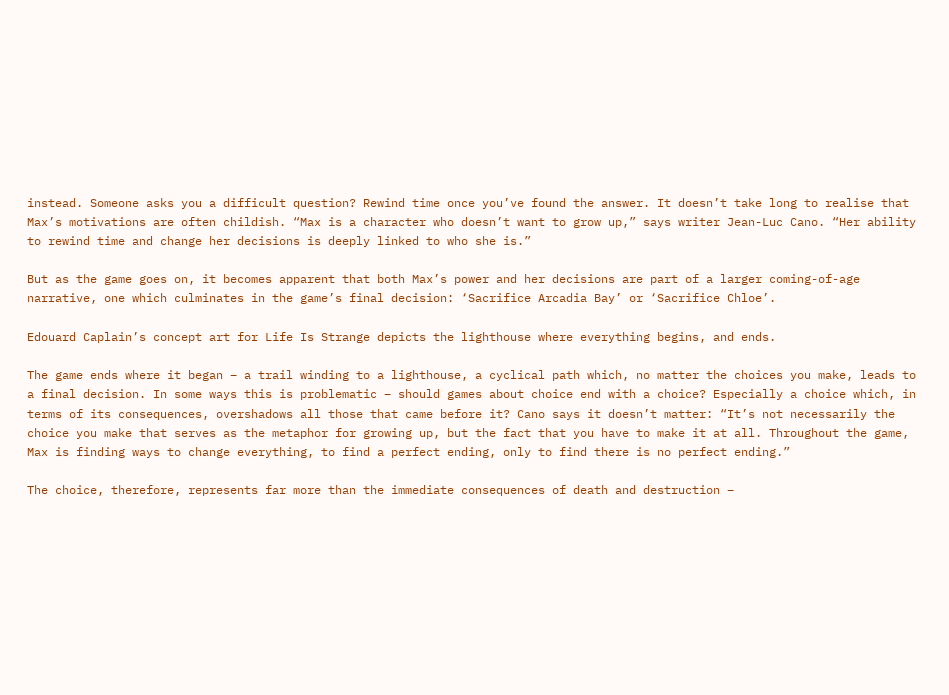instead. Someone asks you a difficult question? Rewind time once you’ve found the answer. It doesn’t take long to realise that Max’s motivations are often childish. “Max is a character who doesn’t want to grow up,” says writer Jean-Luc Cano. “Her ability to rewind time and change her decisions is deeply linked to who she is.”

But as the game goes on, it becomes apparent that both Max’s power and her decisions are part of a larger coming-of-age narrative, one which culminates in the game’s final decision: ‘Sacrifice Arcadia Bay’ or ‘Sacrifice Chloe’.

Edouard Caplain’s concept art for Life Is Strange depicts the lighthouse where everything begins, and ends.

The game ends where it began – a trail winding to a lighthouse, a cyclical path which, no matter the choices you make, leads to a final decision. In some ways this is problematic – should games about choice end with a choice? Especially a choice which, in terms of its consequences, overshadows all those that came before it? Cano says it doesn’t matter: “It’s not necessarily the choice you make that serves as the metaphor for growing up, but the fact that you have to make it at all. Throughout the game, Max is finding ways to change everything, to find a perfect ending, only to find there is no perfect ending.”

The choice, therefore, represents far more than the immediate consequences of death and destruction –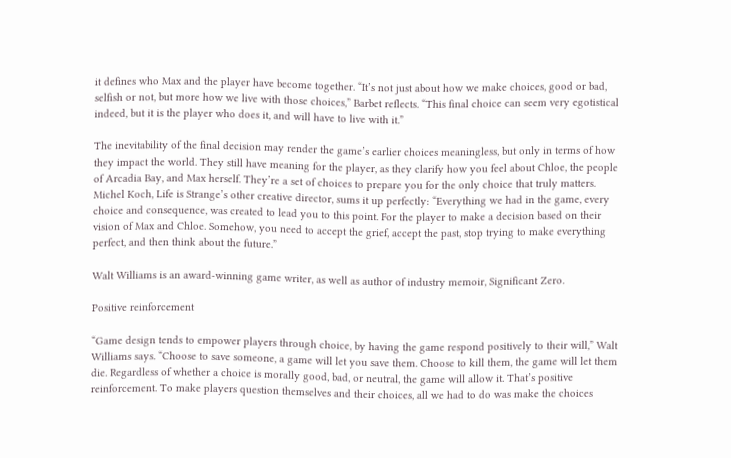it defines who Max and the player have become together. “It’s not just about how we make choices, good or bad, selfish or not, but more how we live with those choices,” Barbet reflects. “This final choice can seem very egotistical indeed, but it is the player who does it, and will have to live with it.”

The inevitability of the final decision may render the game’s earlier choices meaningless, but only in terms of how they impact the world. They still have meaning for the player, as they clarify how you feel about Chloe, the people of Arcadia Bay, and Max herself. They’re a set of choices to prepare you for the only choice that truly matters. Michel Koch, Life is Strange’s other creative director, sums it up perfectly: “Everything we had in the game, every choice and consequence, was created to lead you to this point. For the player to make a decision based on their vision of Max and Chloe. Somehow, you need to accept the grief, accept the past, stop trying to make everything perfect, and then think about the future.”

Walt Williams is an award-winning game writer, as well as author of industry memoir, Significant Zero.

Positive reinforcement

“Game design tends to empower players through choice, by having the game respond positively to their will,” Walt Williams says. “Choose to save someone, a game will let you save them. Choose to kill them, the game will let them die. Regardless of whether a choice is morally good, bad, or neutral, the game will allow it. That’s positive reinforcement. To make players question themselves and their choices, all we had to do was make the choices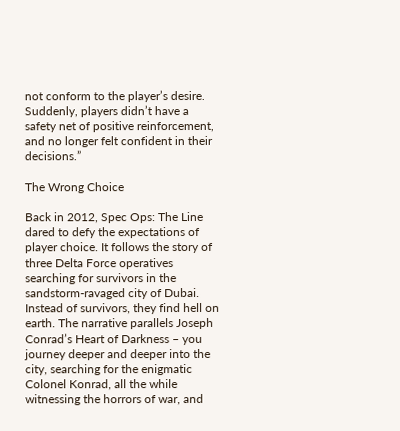not conform to the player’s desire. Suddenly, players didn’t have a safety net of positive reinforcement, and no longer felt confident in their decisions.”

The Wrong Choice

Back in 2012, Spec Ops: The Line dared to defy the expectations of player choice. It follows the story of three Delta Force operatives searching for survivors in the sandstorm-ravaged city of Dubai. Instead of survivors, they find hell on earth. The narrative parallels Joseph Conrad’s Heart of Darkness – you journey deeper and deeper into the city, searching for the enigmatic Colonel Konrad, all the while witnessing the horrors of war, and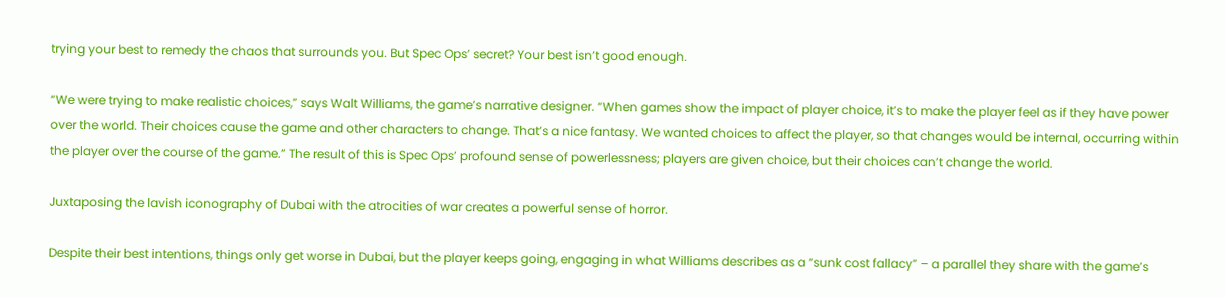trying your best to remedy the chaos that surrounds you. But Spec Ops’ secret? Your best isn’t good enough.

“We were trying to make realistic choices,” says Walt Williams, the game’s narrative designer. “When games show the impact of player choice, it’s to make the player feel as if they have power over the world. Their choices cause the game and other characters to change. That’s a nice fantasy. We wanted choices to affect the player, so that changes would be internal, occurring within the player over the course of the game.” The result of this is Spec Ops’ profound sense of powerlessness; players are given choice, but their choices can’t change the world.

Juxtaposing the lavish iconography of Dubai with the atrocities of war creates a powerful sense of horror.

Despite their best intentions, things only get worse in Dubai, but the player keeps going, engaging in what Williams describes as a “sunk cost fallacy” – a parallel they share with the game’s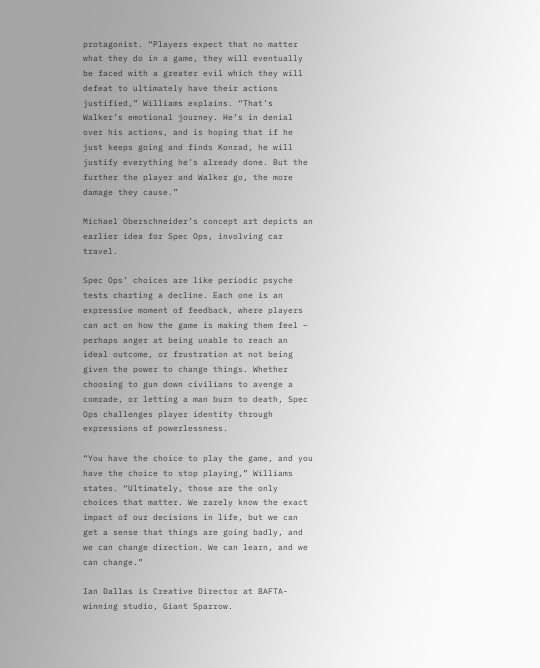protagonist. “Players expect that no matter what they do in a game, they will eventually be faced with a greater evil which they will defeat to ultimately have their actions justified,” Williams explains. “That’s Walker’s emotional journey. He’s in denial over his actions, and is hoping that if he just keeps going and finds Konrad, he will justify everything he’s already done. But the further the player and Walker go, the more damage they cause.”

Michael Oberschneider’s concept art depicts an earlier idea for Spec Ops, involving car travel.

Spec Ops’ choices are like periodic psyche tests charting a decline. Each one is an expressive moment of feedback, where players can act on how the game is making them feel – perhaps anger at being unable to reach an ideal outcome, or frustration at not being given the power to change things. Whether choosing to gun down civilians to avenge a comrade, or letting a man burn to death, Spec Ops challenges player identity through expressions of powerlessness.

“You have the choice to play the game, and you have the choice to stop playing,” Williams states. “Ultimately, those are the only choices that matter. We rarely know the exact impact of our decisions in life, but we can get a sense that things are going badly, and we can change direction. We can learn, and we can change.”

Ian Dallas is Creative Director at BAFTA-winning studio, Giant Sparrow.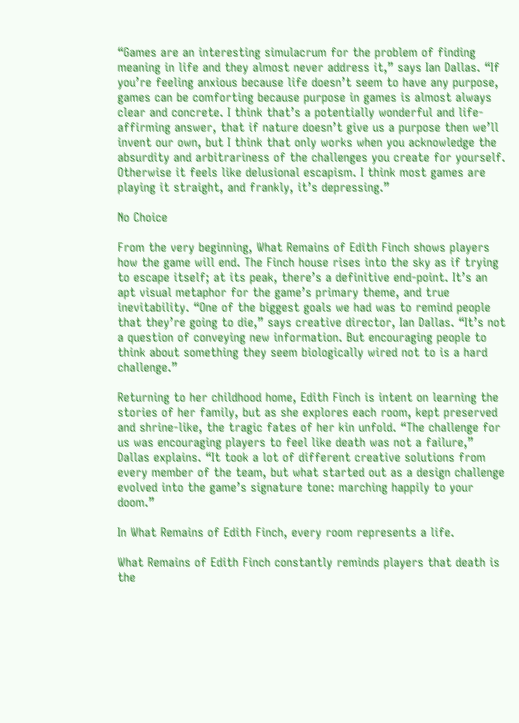“Games are an interesting simulacrum for the problem of finding meaning in life and they almost never address it,” says Ian Dallas. “If you’re feeling anxious because life doesn’t seem to have any purpose, games can be comforting because purpose in games is almost always clear and concrete. I think that’s a potentially wonderful and life-affirming answer, that if nature doesn’t give us a purpose then we’ll invent our own, but I think that only works when you acknowledge the absurdity and arbitrariness of the challenges you create for yourself. Otherwise it feels like delusional escapism. I think most games are playing it straight, and frankly, it’s depressing.”

No Choice

From the very beginning, What Remains of Edith Finch shows players how the game will end. The Finch house rises into the sky as if trying to escape itself; at its peak, there’s a definitive end-point. It’s an apt visual metaphor for the game’s primary theme, and true inevitability. “One of the biggest goals we had was to remind people that they’re going to die,” says creative director, Ian Dallas. “It’s not a question of conveying new information. But encouraging people to think about something they seem biologically wired not to is a hard challenge.”

Returning to her childhood home, Edith Finch is intent on learning the stories of her family, but as she explores each room, kept preserved and shrine-like, the tragic fates of her kin unfold. “The challenge for us was encouraging players to feel like death was not a failure,” Dallas explains. “It took a lot of different creative solutions from every member of the team, but what started out as a design challenge evolved into the game’s signature tone: marching happily to your doom.”

In What Remains of Edith Finch, every room represents a life.

What Remains of Edith Finch constantly reminds players that death is the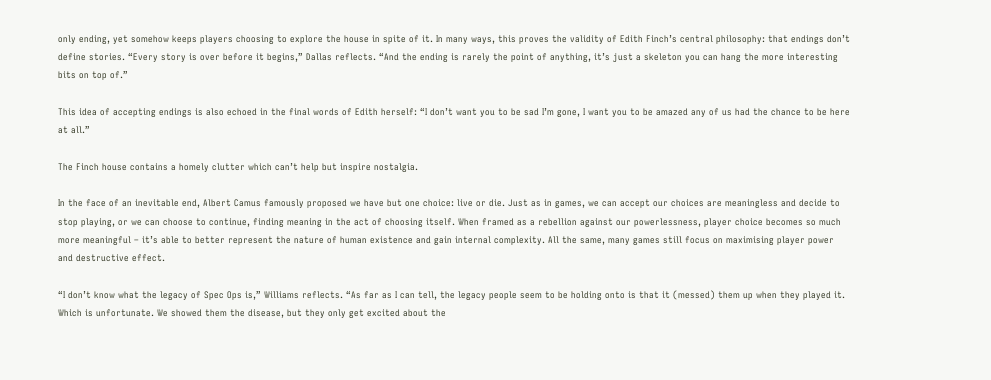only ending, yet somehow keeps players choosing to explore the house in spite of it. In many ways, this proves the validity of Edith Finch’s central philosophy: that endings don’t define stories. “Every story is over before it begins,” Dallas reflects. “And the ending is rarely the point of anything, it’s just a skeleton you can hang the more interesting bits on top of.”

This idea of accepting endings is also echoed in the final words of Edith herself: “I don’t want you to be sad I’m gone, I want you to be amazed any of us had the chance to be here at all.”

The Finch house contains a homely clutter which can’t help but inspire nostalgia.

In the face of an inevitable end, Albert Camus famously proposed we have but one choice: live or die. Just as in games, we can accept our choices are meaningless and decide to stop playing, or we can choose to continue, finding meaning in the act of choosing itself. When framed as a rebellion against our powerlessness, player choice becomes so much more meaningful – it’s able to better represent the nature of human existence and gain internal complexity. All the same, many games still focus on maximising player power and destructive effect.

“I don’t know what the legacy of Spec Ops is,” Williams reflects. “As far as I can tell, the legacy people seem to be holding onto is that it (messed) them up when they played it. Which is unfortunate. We showed them the disease, but they only get excited about the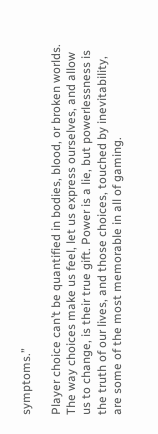symptoms.”

Player choice can’t be quantified in bodies, blood, or broken worlds. The way choices make us feel, let us express ourselves, and allow us to change, is their true gift. Power is a lie, but powerlessness is the truth of our lives, and those choices, touched by inevitability, are some of the most memorable in all of gaming.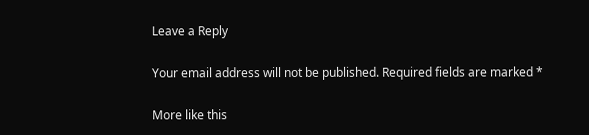Leave a Reply

Your email address will not be published. Required fields are marked *

More like this